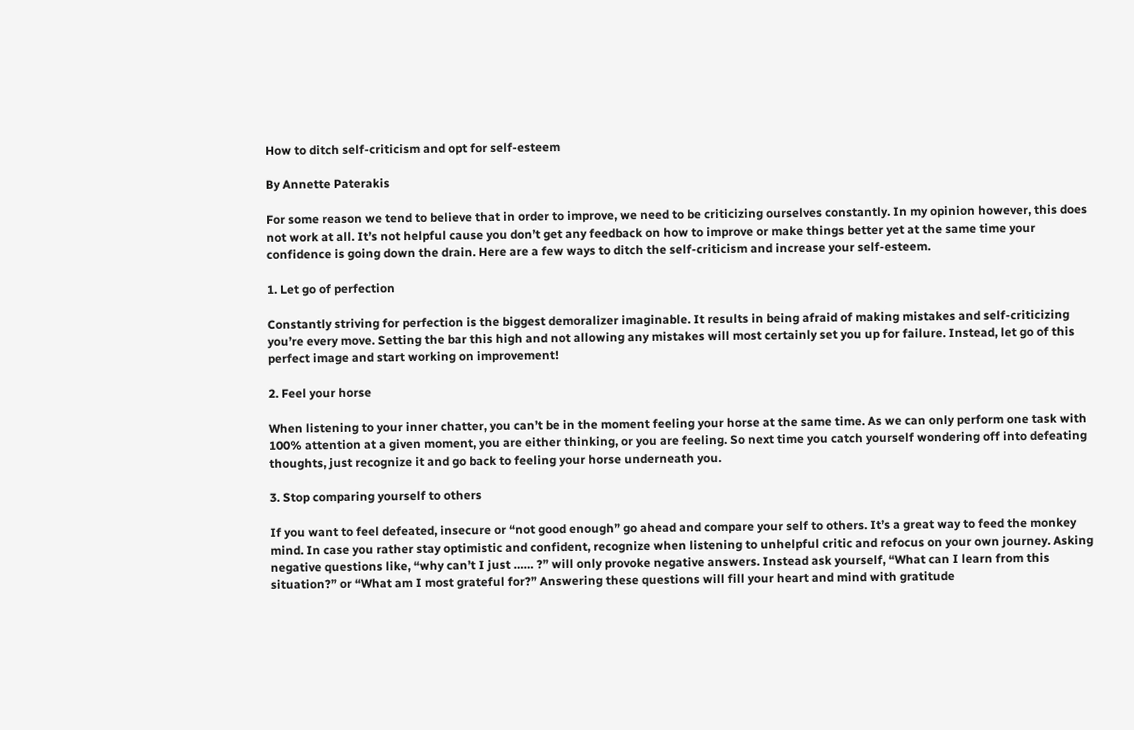How to ditch self-criticism and opt for self-esteem

By Annette Paterakis

For some reason we tend to believe that in order to improve, we need to be criticizing ourselves constantly. In my opinion however, this does not work at all. It’s not helpful cause you don’t get any feedback on how to improve or make things better yet at the same time your confidence is going down the drain. Here are a few ways to ditch the self-criticism and increase your self-esteem.

1. Let go of perfection

Constantly striving for perfection is the biggest demoralizer imaginable. It results in being afraid of making mistakes and self-criticizing you’re every move. Setting the bar this high and not allowing any mistakes will most certainly set you up for failure. Instead, let go of this perfect image and start working on improvement!

2. Feel your horse

When listening to your inner chatter, you can’t be in the moment feeling your horse at the same time. As we can only perform one task with 100% attention at a given moment, you are either thinking, or you are feeling. So next time you catch yourself wondering off into defeating thoughts, just recognize it and go back to feeling your horse underneath you.

3. Stop comparing yourself to others

If you want to feel defeated, insecure or “not good enough” go ahead and compare your self to others. It’s a great way to feed the monkey mind. In case you rather stay optimistic and confident, recognize when listening to unhelpful critic and refocus on your own journey. Asking negative questions like, “why can’t I just …… ?” will only provoke negative answers. Instead ask yourself, “What can I learn from this situation?” or “What am I most grateful for?” Answering these questions will fill your heart and mind with gratitude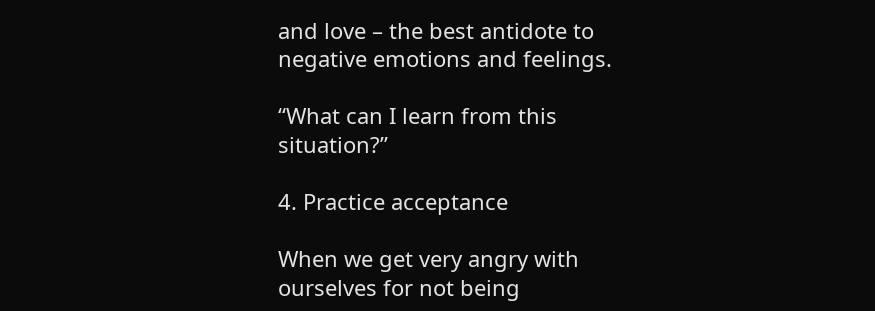and love – the best antidote to negative emotions and feelings.

“What can I learn from this situation?”

4. Practice acceptance

When we get very angry with ourselves for not being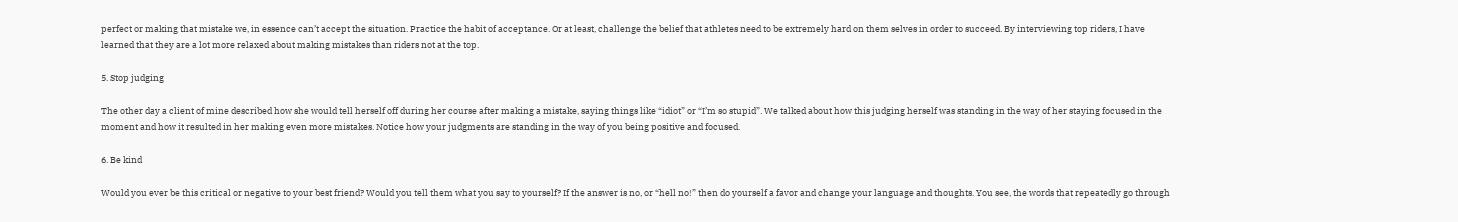perfect or making that mistake we, in essence can’t accept the situation. Practice the habit of acceptance. Or at least, challenge the belief that athletes need to be extremely hard on them selves in order to succeed. By interviewing top riders, I have learned that they are a lot more relaxed about making mistakes than riders not at the top.

5. Stop judging

The other day a client of mine described how she would tell herself off during her course after making a mistake, saying things like “idiot” or “I’m so stupid”. We talked about how this judging herself was standing in the way of her staying focused in the moment and how it resulted in her making even more mistakes. Notice how your judgments are standing in the way of you being positive and focused.

6. Be kind

Would you ever be this critical or negative to your best friend? Would you tell them what you say to yourself? If the answer is no, or “hell no!” then do yourself a favor and change your language and thoughts. You see, the words that repeatedly go through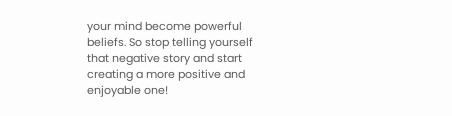your mind become powerful beliefs. So stop telling yourself that negative story and start creating a more positive and enjoyable one!